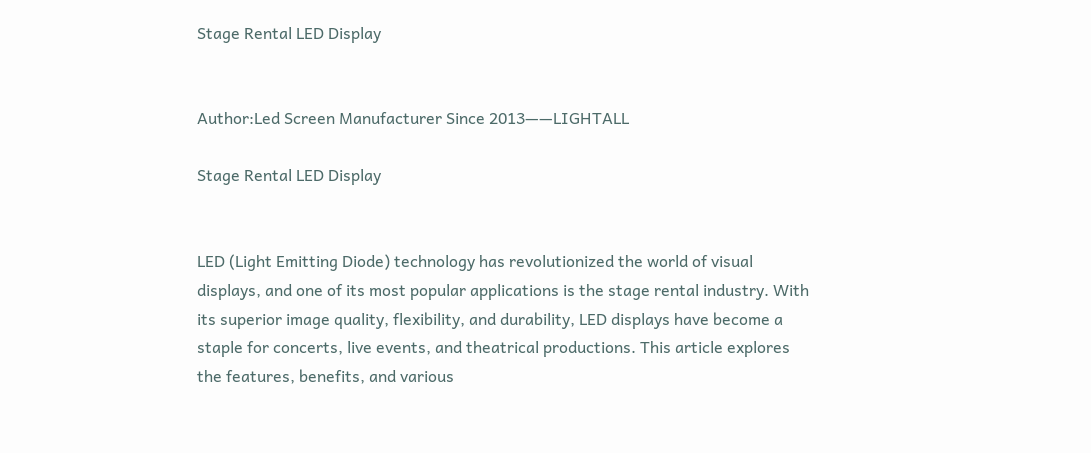Stage Rental LED Display


Author:Led Screen Manufacturer Since 2013——LIGHTALL

Stage Rental LED Display


LED (Light Emitting Diode) technology has revolutionized the world of visual displays, and one of its most popular applications is the stage rental industry. With its superior image quality, flexibility, and durability, LED displays have become a staple for concerts, live events, and theatrical productions. This article explores the features, benefits, and various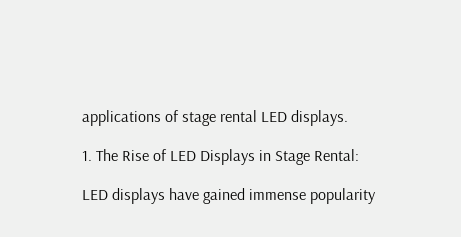applications of stage rental LED displays.

1. The Rise of LED Displays in Stage Rental:

LED displays have gained immense popularity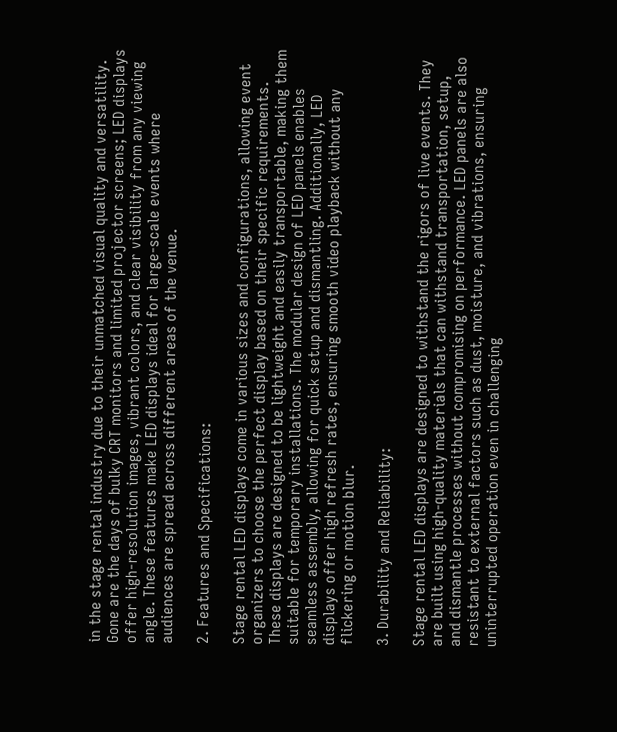in the stage rental industry due to their unmatched visual quality and versatility. Gone are the days of bulky CRT monitors and limited projector screens; LED displays offer high-resolution images, vibrant colors, and clear visibility from any viewing angle. These features make LED displays ideal for large-scale events where audiences are spread across different areas of the venue.

2. Features and Specifications:

Stage rental LED displays come in various sizes and configurations, allowing event organizers to choose the perfect display based on their specific requirements. These displays are designed to be lightweight and easily transportable, making them suitable for temporary installations. The modular design of LED panels enables seamless assembly, allowing for quick setup and dismantling. Additionally, LED displays offer high refresh rates, ensuring smooth video playback without any flickering or motion blur.

3. Durability and Reliability:

Stage rental LED displays are designed to withstand the rigors of live events. They are built using high-quality materials that can withstand transportation, setup, and dismantle processes without compromising on performance. LED panels are also resistant to external factors such as dust, moisture, and vibrations, ensuring uninterrupted operation even in challenging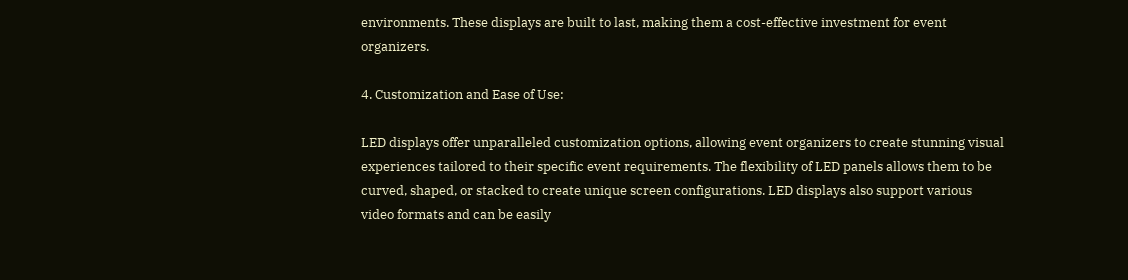environments. These displays are built to last, making them a cost-effective investment for event organizers.

4. Customization and Ease of Use:

LED displays offer unparalleled customization options, allowing event organizers to create stunning visual experiences tailored to their specific event requirements. The flexibility of LED panels allows them to be curved, shaped, or stacked to create unique screen configurations. LED displays also support various video formats and can be easily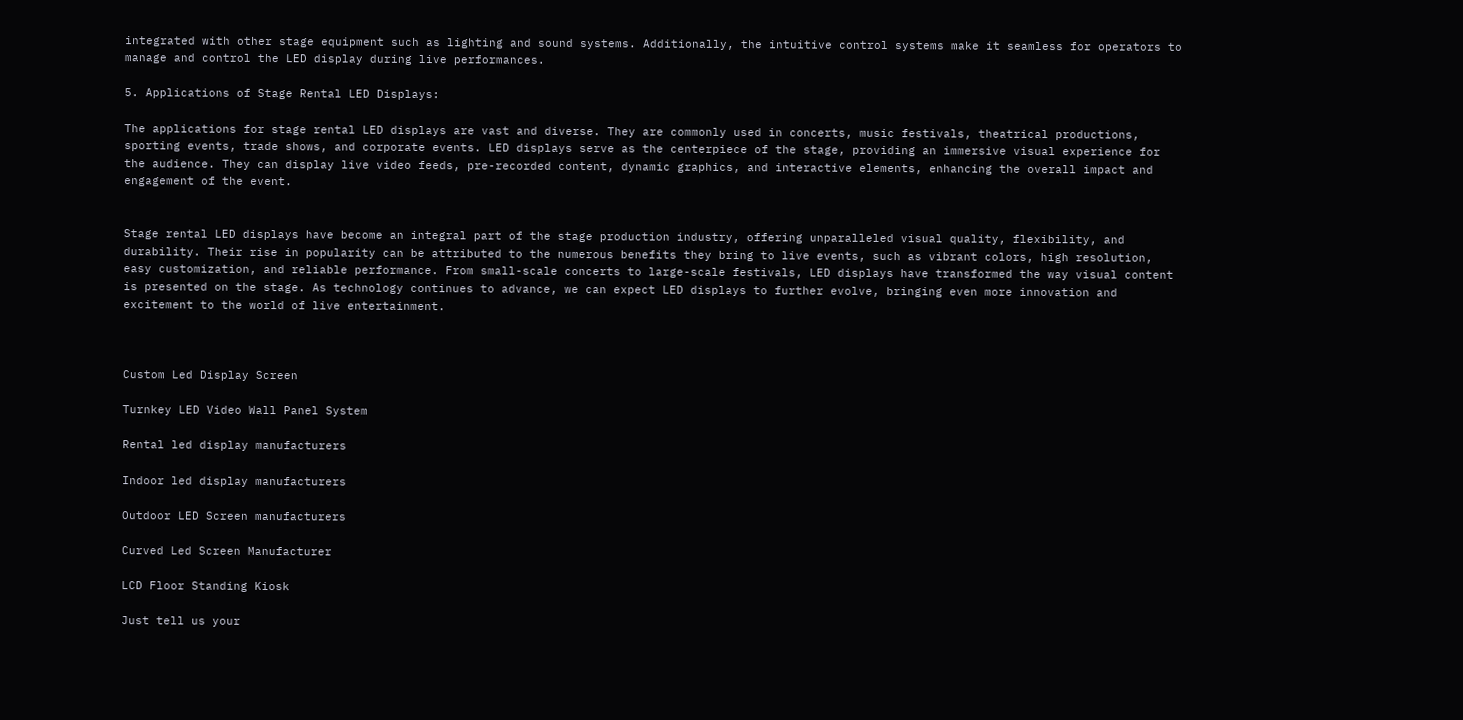integrated with other stage equipment such as lighting and sound systems. Additionally, the intuitive control systems make it seamless for operators to manage and control the LED display during live performances.

5. Applications of Stage Rental LED Displays:

The applications for stage rental LED displays are vast and diverse. They are commonly used in concerts, music festivals, theatrical productions, sporting events, trade shows, and corporate events. LED displays serve as the centerpiece of the stage, providing an immersive visual experience for the audience. They can display live video feeds, pre-recorded content, dynamic graphics, and interactive elements, enhancing the overall impact and engagement of the event.


Stage rental LED displays have become an integral part of the stage production industry, offering unparalleled visual quality, flexibility, and durability. Their rise in popularity can be attributed to the numerous benefits they bring to live events, such as vibrant colors, high resolution, easy customization, and reliable performance. From small-scale concerts to large-scale festivals, LED displays have transformed the way visual content is presented on the stage. As technology continues to advance, we can expect LED displays to further evolve, bringing even more innovation and excitement to the world of live entertainment.



Custom Led Display Screen

Turnkey LED Video Wall Panel System

Rental led display manufacturers

Indoor led display manufacturers

Outdoor LED Screen manufacturers

Curved Led Screen Manufacturer

LCD Floor Standing Kiosk

Just tell us your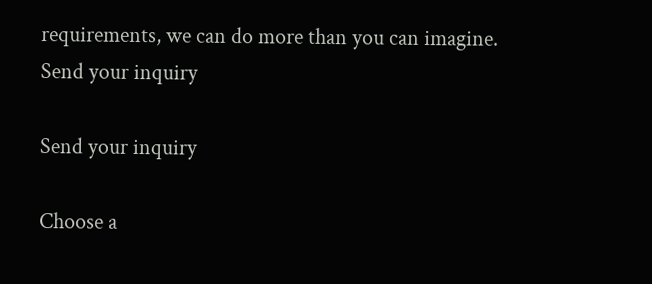requirements, we can do more than you can imagine.
Send your inquiry

Send your inquiry

Choose a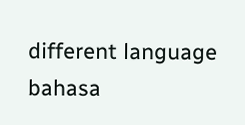different language
bahasa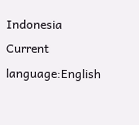Indonesia
Current language:English